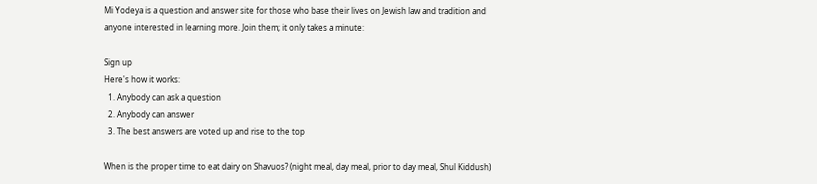Mi Yodeya is a question and answer site for those who base their lives on Jewish law and tradition and anyone interested in learning more. Join them; it only takes a minute:

Sign up
Here's how it works:
  1. Anybody can ask a question
  2. Anybody can answer
  3. The best answers are voted up and rise to the top

When is the proper time to eat dairy on Shavuos? (night meal, day meal, prior to day meal, Shul Kiddush)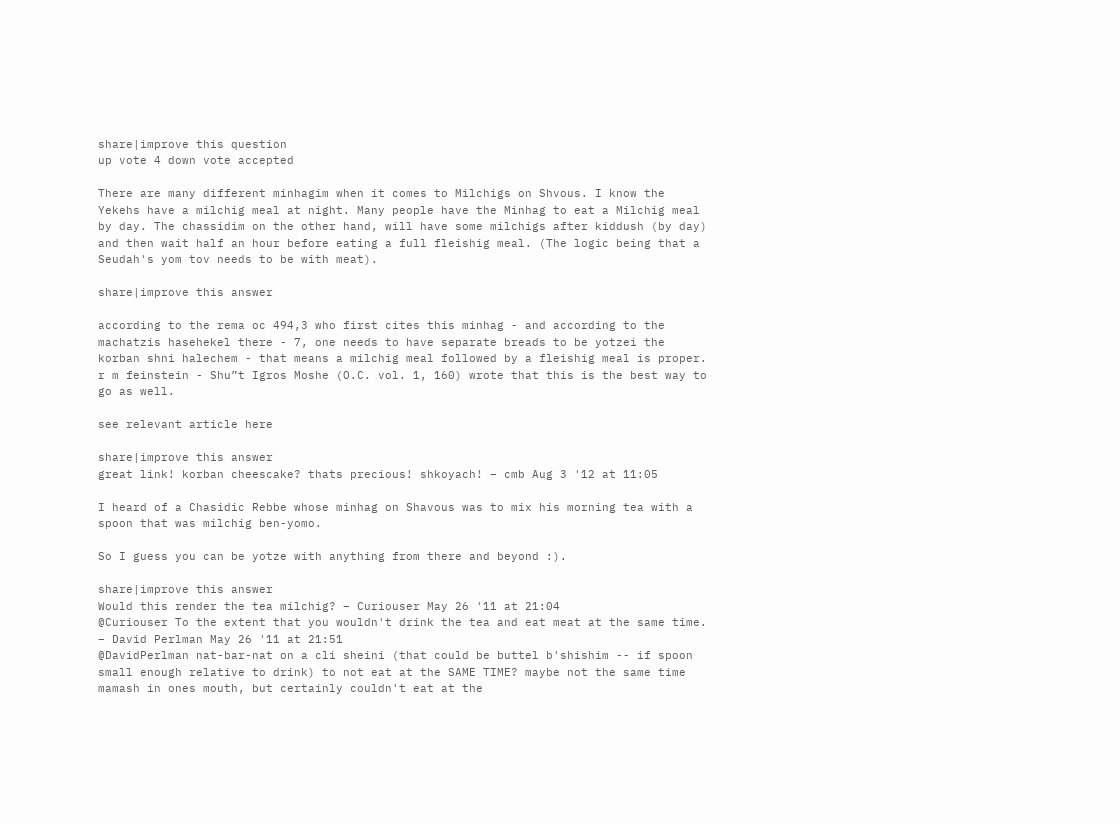share|improve this question
up vote 4 down vote accepted

There are many different minhagim when it comes to Milchigs on Shvous. I know the Yekehs have a milchig meal at night. Many people have the Minhag to eat a Milchig meal by day. The chassidim on the other hand, will have some milchigs after kiddush (by day) and then wait half an hour before eating a full fleishig meal. (The logic being that a Seudah's yom tov needs to be with meat).

share|improve this answer

according to the rema oc 494,3 who first cites this minhag - and according to the machatzis hasehekel there - 7, one needs to have separate breads to be yotzei the korban shni halechem - that means a milchig meal followed by a fleishig meal is proper. r m feinstein - Shu”t Igros Moshe (O.C. vol. 1, 160) wrote that this is the best way to go as well.

see relevant article here

share|improve this answer
great link! korban cheescake? thats precious! shkoyach! – cmb Aug 3 '12 at 11:05

I heard of a Chasidic Rebbe whose minhag on Shavous was to mix his morning tea with a spoon that was milchig ben-yomo.

So I guess you can be yotze with anything from there and beyond :).

share|improve this answer
Would this render the tea milchig? – Curiouser May 26 '11 at 21:04
@Curiouser To the extent that you wouldn't drink the tea and eat meat at the same time. – David Perlman May 26 '11 at 21:51
@DavidPerlman nat-bar-nat on a cli sheini (that could be buttel b'shishim -- if spoon small enough relative to drink) to not eat at the SAME TIME? maybe not the same time mamash in ones mouth, but certainly couldn't eat at the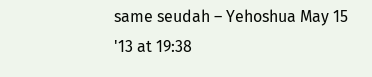same seudah – Yehoshua May 15 '13 at 19:38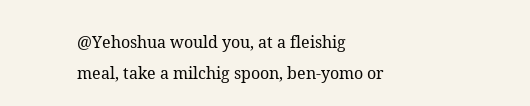@Yehoshua would you, at a fleishig meal, take a milchig spoon, ben-yomo or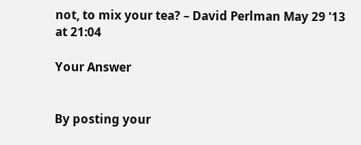not, to mix your tea? – David Perlman May 29 '13 at 21:04

Your Answer


By posting your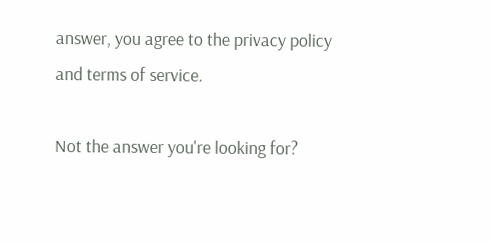answer, you agree to the privacy policy and terms of service.

Not the answer you're looking for?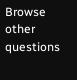Browse other questions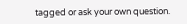tagged or ask your own question.